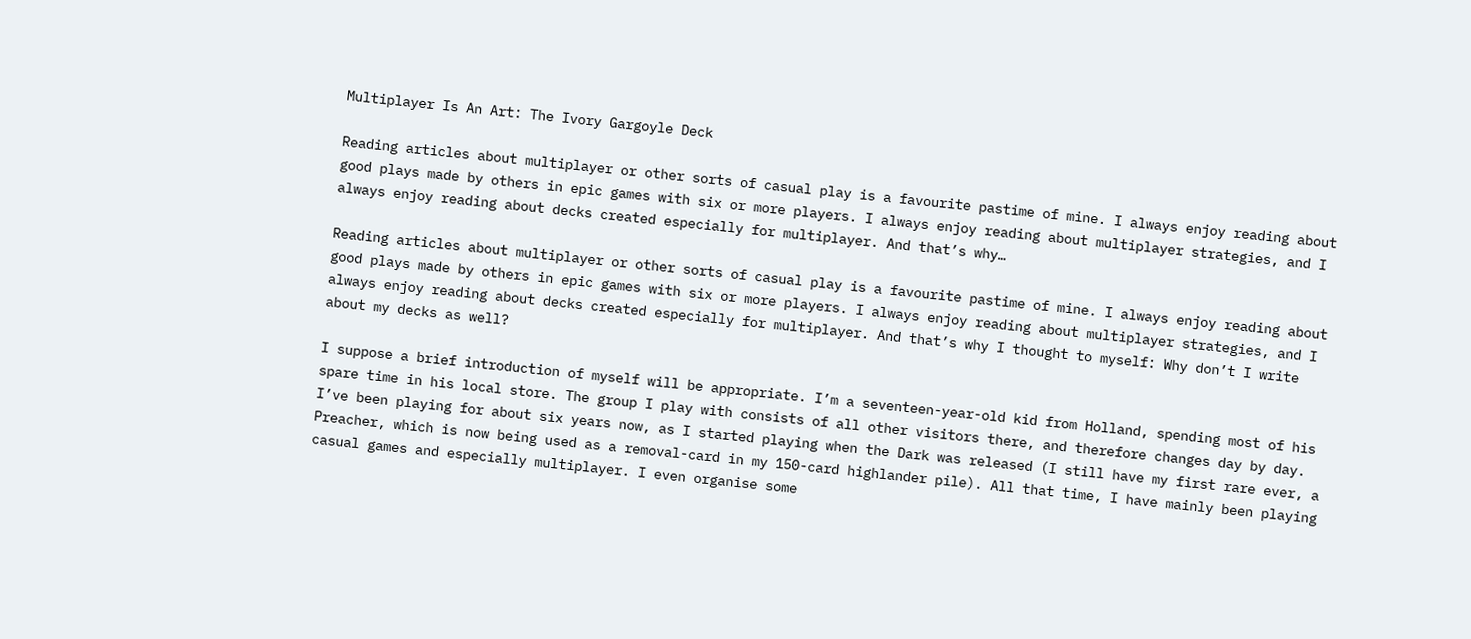Multiplayer Is An Art: The Ivory Gargoyle Deck

Reading articles about multiplayer or other sorts of casual play is a favourite pastime of mine. I always enjoy reading about good plays made by others in epic games with six or more players. I always enjoy reading about multiplayer strategies, and I always enjoy reading about decks created especially for multiplayer. And that’s why…

Reading articles about multiplayer or other sorts of casual play is a favourite pastime of mine. I always enjoy reading about good plays made by others in epic games with six or more players. I always enjoy reading about multiplayer strategies, and I always enjoy reading about decks created especially for multiplayer. And that’s why I thought to myself: Why don’t I write about my decks as well?

I suppose a brief introduction of myself will be appropriate. I’m a seventeen-year-old kid from Holland, spending most of his spare time in his local store. The group I play with consists of all other visitors there, and therefore changes day by day. I’ve been playing for about six years now, as I started playing when the Dark was released (I still have my first rare ever, a Preacher, which is now being used as a removal-card in my 150-card highlander pile). All that time, I have mainly been playing casual games and especially multiplayer. I even organise some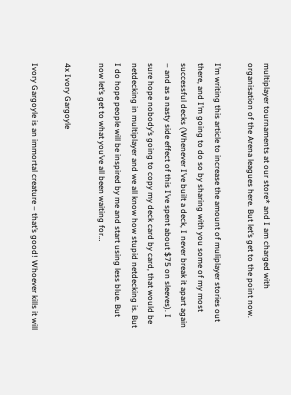multiplayer tournaments at our store* and I am charged with organisation of the Arena leagues here. But let’s get to the point now.

I’m writing this article to increase the amount of muliplayer stories out there, and I’m going to do so by sharing with you some of my most successful decks (Whenever I’ve built a deck, I never break it apart again – and as a nasty side effect of this I’ve spent about $75 on sleeves). I sure hope nobody’s going to copy my deck card by card, that would be netdecking in multiplayer and we all know how stupid netdecking is. But I do hope people will be inspired by me and start using less blue. But now let’s get to what you’ve all been waiting for…

4x Ivory Gargoyle

Ivory Gargoyle is an immortal creature – that’s good! Whoever kills it will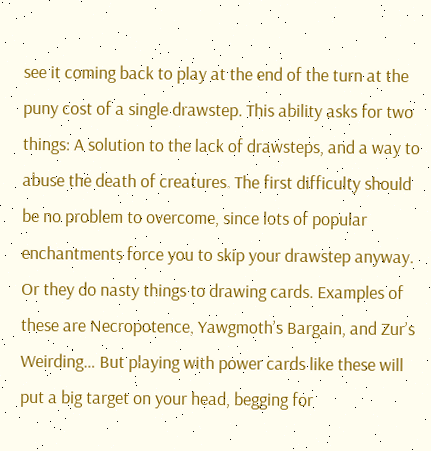see it coming back to play at the end of the turn at the puny cost of a single drawstep. This ability asks for two things: A solution to the lack of drawsteps, and a way to abuse the death of creatures. The first difficulty should be no problem to overcome, since lots of popular enchantments force you to skip your drawstep anyway. Or they do nasty things to drawing cards. Examples of these are Necropotence, Yawgmoth’s Bargain, and Zur’s Weirding… But playing with power cards like these will put a big target on your head, begging for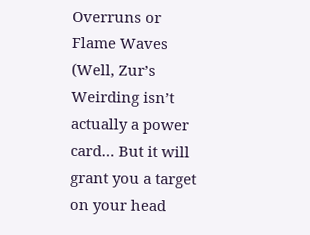Overruns or Flame Waves (Well, Zur’s Weirding isn’t actually a power card… But it will grant you a target on your head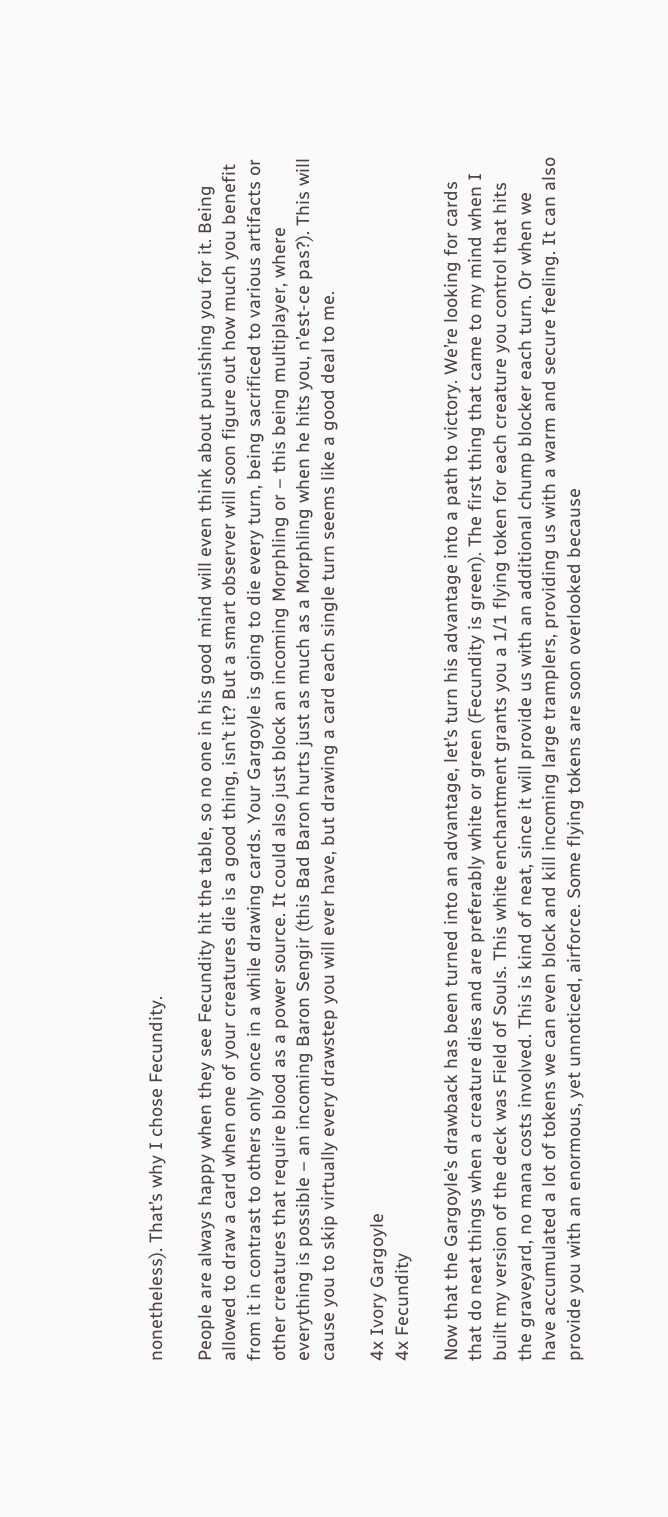nonetheless). That’s why I chose Fecundity.

People are always happy when they see Fecundity hit the table, so no one in his good mind will even think about punishing you for it. Being allowed to draw a card when one of your creatures die is a good thing, isn’t it? But a smart observer will soon figure out how much you benefit from it in contrast to others only once in a while drawing cards. Your Gargoyle is going to die every turn, being sacrificed to various artifacts or other creatures that require blood as a power source. It could also just block an incoming Morphling or – this being multiplayer, where everything is possible – an incoming Baron Sengir (this Bad Baron hurts just as much as a Morphling when he hits you, n’est-ce pas?). This will cause you to skip virtually every drawstep you will ever have, but drawing a card each single turn seems like a good deal to me.

4x Ivory Gargoyle
4x Fecundity

Now that the Gargoyle’s drawback has been turned into an advantage, let’s turn his advantage into a path to victory. We’re looking for cards that do neat things when a creature dies and are preferably white or green (Fecundity is green). The first thing that came to my mind when I built my version of the deck was Field of Souls. This white enchantment grants you a 1/1 flying token for each creature you control that hits the graveyard, no mana costs involved. This is kind of neat, since it will provide us with an additional chump blocker each turn. Or when we have accumulated a lot of tokens we can even block and kill incoming large tramplers, providing us with a warm and secure feeling. It can also provide you with an enormous, yet unnoticed, airforce. Some flying tokens are soon overlooked because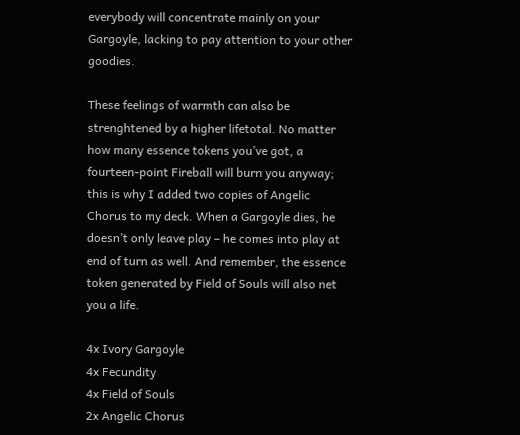everybody will concentrate mainly on your Gargoyle, lacking to pay attention to your other goodies.

These feelings of warmth can also be strenghtened by a higher lifetotal. No matter how many essence tokens you’ve got, a fourteen-point Fireball will burn you anyway; this is why I added two copies of Angelic Chorus to my deck. When a Gargoyle dies, he doesn’t only leave play – he comes into play at end of turn as well. And remember, the essence token generated by Field of Souls will also net you a life.

4x Ivory Gargoyle
4x Fecundity
4x Field of Souls
2x Angelic Chorus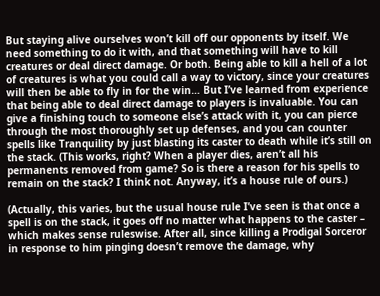But staying alive ourselves won’t kill off our opponents by itself. We need something to do it with, and that something will have to kill creatures or deal direct damage. Or both. Being able to kill a hell of a lot of creatures is what you could call a way to victory, since your creatures will then be able to fly in for the win… But I’ve learned from experience that being able to deal direct damage to players is invaluable. You can give a finishing touch to someone else’s attack with it, you can pierce through the most thoroughly set up defenses, and you can counter spells like Tranquility by just blasting its caster to death while it’s still on the stack. (This works, right? When a player dies, aren’t all his permanents removed from game? So is there a reason for his spells to remain on the stack? I think not. Anyway, it’s a house rule of ours.)

(Actually, this varies, but the usual house rule I’ve seen is that once a spell is on the stack, it goes off no matter what happens to the caster – which makes sense ruleswise. After all, since killing a Prodigal Sorceror in response to him pinging doesn’t remove the damage, why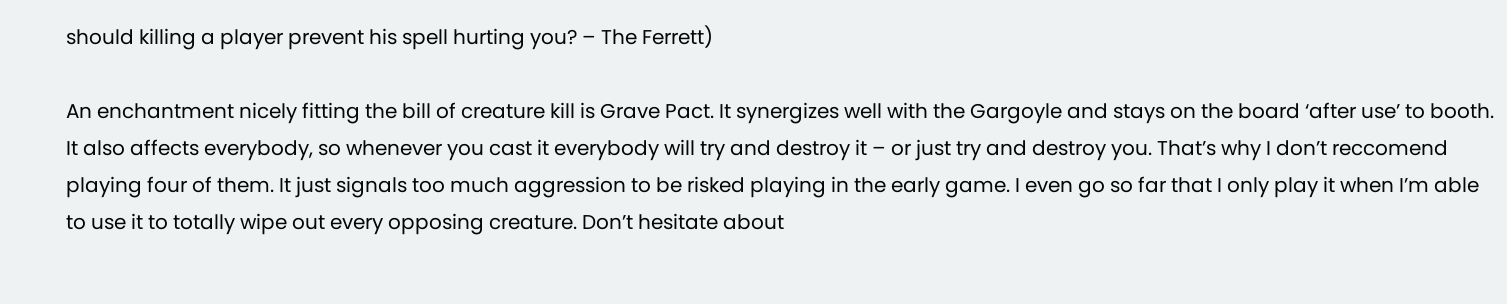should killing a player prevent his spell hurting you? – The Ferrett)

An enchantment nicely fitting the bill of creature kill is Grave Pact. It synergizes well with the Gargoyle and stays on the board ‘after use’ to booth. It also affects everybody, so whenever you cast it everybody will try and destroy it – or just try and destroy you. That’s why I don’t reccomend playing four of them. It just signals too much aggression to be risked playing in the early game. I even go so far that I only play it when I’m able to use it to totally wipe out every opposing creature. Don’t hesitate about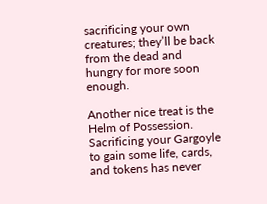sacrificing your own creatures; they’ll be back from the dead and hungry for more soon enough.

Another nice treat is the Helm of Possession. Sacrificing your Gargoyle to gain some life, cards, and tokens has never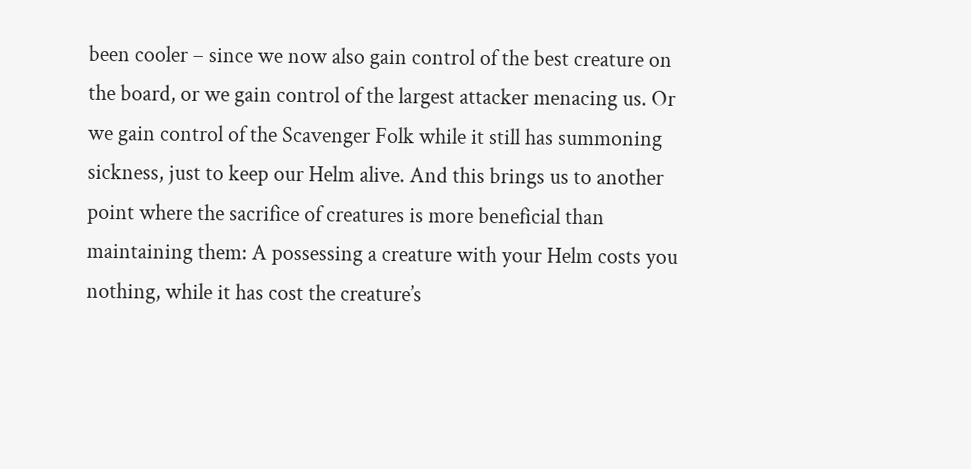been cooler – since we now also gain control of the best creature on the board, or we gain control of the largest attacker menacing us. Or we gain control of the Scavenger Folk while it still has summoning sickness, just to keep our Helm alive. And this brings us to another point where the sacrifice of creatures is more beneficial than maintaining them: A possessing a creature with your Helm costs you nothing, while it has cost the creature’s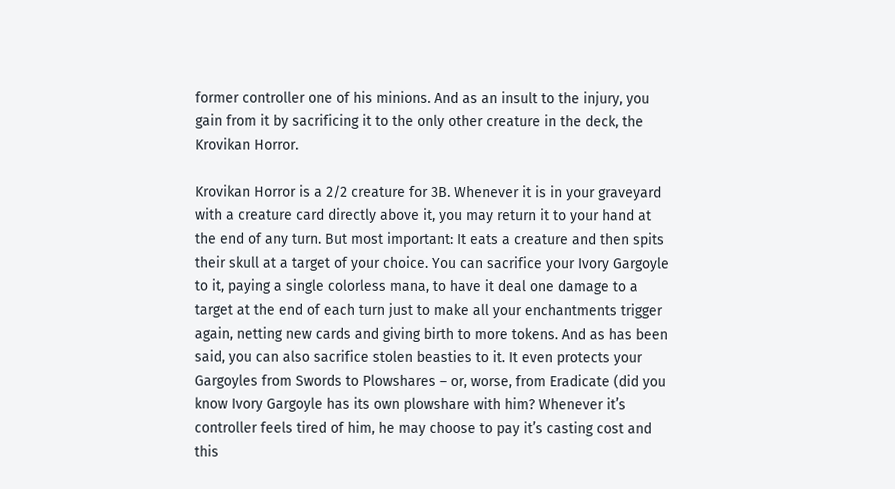former controller one of his minions. And as an insult to the injury, you gain from it by sacrificing it to the only other creature in the deck, the Krovikan Horror.

Krovikan Horror is a 2/2 creature for 3B. Whenever it is in your graveyard with a creature card directly above it, you may return it to your hand at the end of any turn. But most important: It eats a creature and then spits their skull at a target of your choice. You can sacrifice your Ivory Gargoyle to it, paying a single colorless mana, to have it deal one damage to a target at the end of each turn just to make all your enchantments trigger again, netting new cards and giving birth to more tokens. And as has been said, you can also sacrifice stolen beasties to it. It even protects your Gargoyles from Swords to Plowshares – or, worse, from Eradicate (did you know Ivory Gargoyle has its own plowshare with him? Whenever it’s controller feels tired of him, he may choose to pay it’s casting cost and this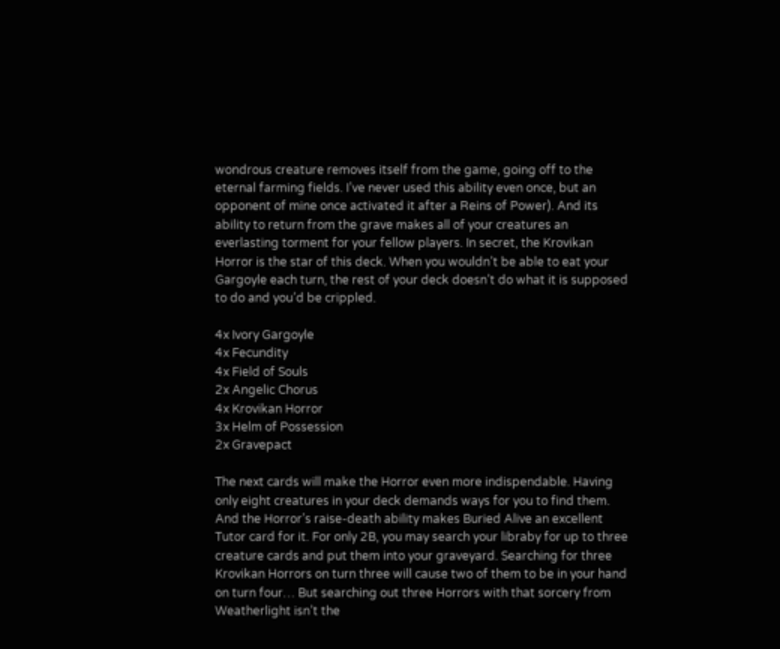wondrous creature removes itself from the game, going off to the eternal farming fields. I’ve never used this ability even once, but an opponent of mine once activated it after a Reins of Power). And its ability to return from the grave makes all of your creatures an everlasting torment for your fellow players. In secret, the Krovikan Horror is the star of this deck. When you wouldn’t be able to eat your Gargoyle each turn, the rest of your deck doesn’t do what it is supposed to do and you’d be crippled.

4x Ivory Gargoyle
4x Fecundity
4x Field of Souls
2x Angelic Chorus
4x Krovikan Horror
3x Helm of Possession
2x Gravepact

The next cards will make the Horror even more indispendable. Having only eight creatures in your deck demands ways for you to find them. And the Horror’s raise-death ability makes Buried Alive an excellent Tutor card for it. For only 2B, you may search your libraby for up to three creature cards and put them into your graveyard. Searching for three Krovikan Horrors on turn three will cause two of them to be in your hand on turn four… But searching out three Horrors with that sorcery from Weatherlight isn’t the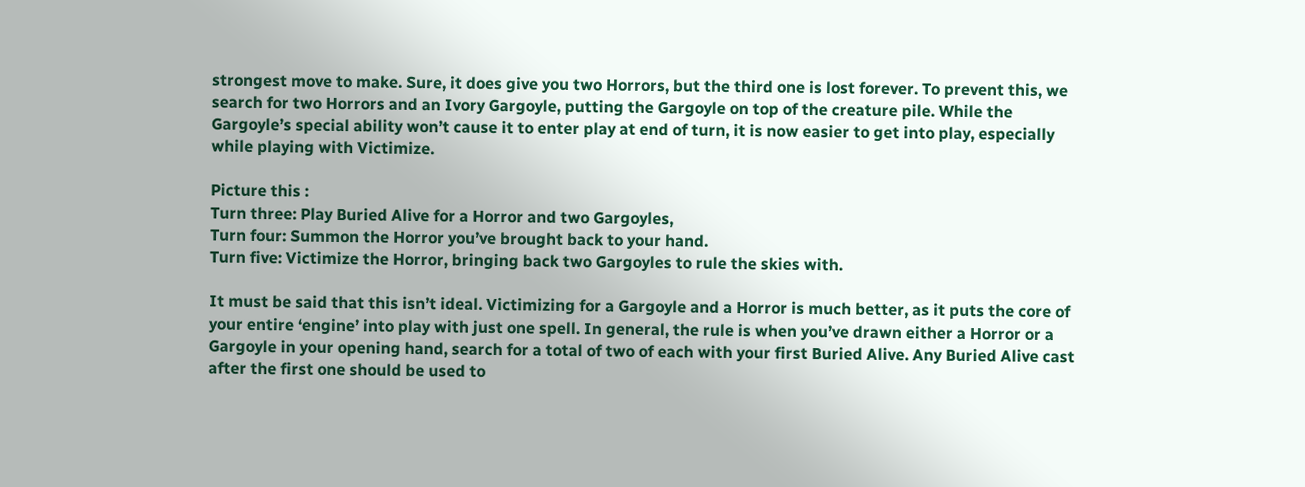strongest move to make. Sure, it does give you two Horrors, but the third one is lost forever. To prevent this, we search for two Horrors and an Ivory Gargoyle, putting the Gargoyle on top of the creature pile. While the Gargoyle’s special ability won’t cause it to enter play at end of turn, it is now easier to get into play, especially while playing with Victimize.

Picture this :
Turn three: Play Buried Alive for a Horror and two Gargoyles,
Turn four: Summon the Horror you’ve brought back to your hand.
Turn five: Victimize the Horror, bringing back two Gargoyles to rule the skies with.

It must be said that this isn’t ideal. Victimizing for a Gargoyle and a Horror is much better, as it puts the core of your entire ‘engine’ into play with just one spell. In general, the rule is when you’ve drawn either a Horror or a Gargoyle in your opening hand, search for a total of two of each with your first Buried Alive. Any Buried Alive cast after the first one should be used to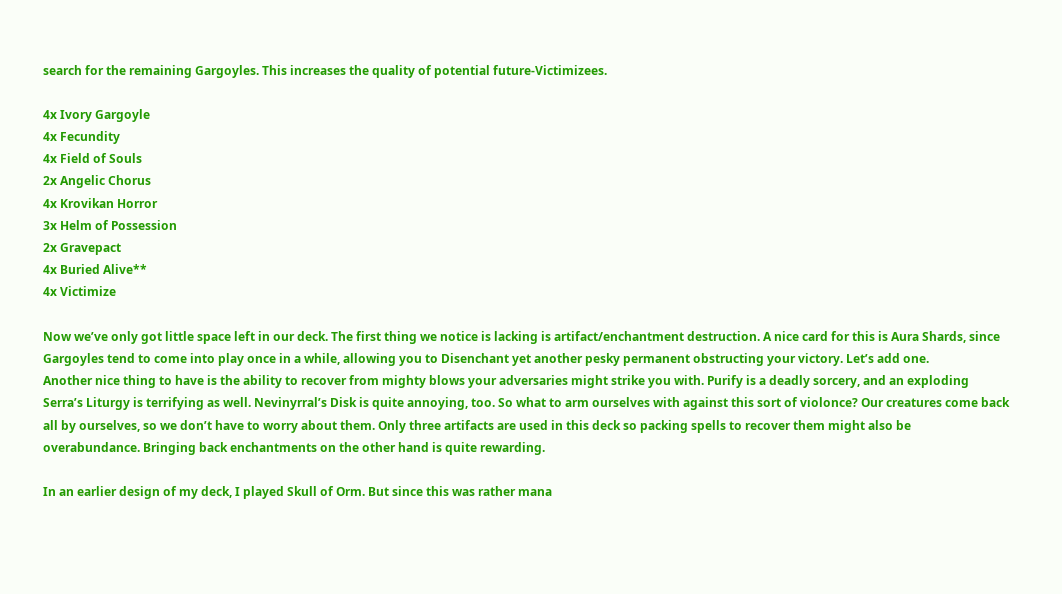search for the remaining Gargoyles. This increases the quality of potential future-Victimizees.

4x Ivory Gargoyle
4x Fecundity
4x Field of Souls
2x Angelic Chorus
4x Krovikan Horror
3x Helm of Possession
2x Gravepact
4x Buried Alive**
4x Victimize

Now we’ve only got little space left in our deck. The first thing we notice is lacking is artifact/enchantment destruction. A nice card for this is Aura Shards, since Gargoyles tend to come into play once in a while, allowing you to Disenchant yet another pesky permanent obstructing your victory. Let’s add one.
Another nice thing to have is the ability to recover from mighty blows your adversaries might strike you with. Purify is a deadly sorcery, and an exploding Serra’s Liturgy is terrifying as well. Nevinyrral’s Disk is quite annoying, too. So what to arm ourselves with against this sort of violonce? Our creatures come back all by ourselves, so we don’t have to worry about them. Only three artifacts are used in this deck so packing spells to recover them might also be overabundance. Bringing back enchantments on the other hand is quite rewarding.

In an earlier design of my deck, I played Skull of Orm. But since this was rather mana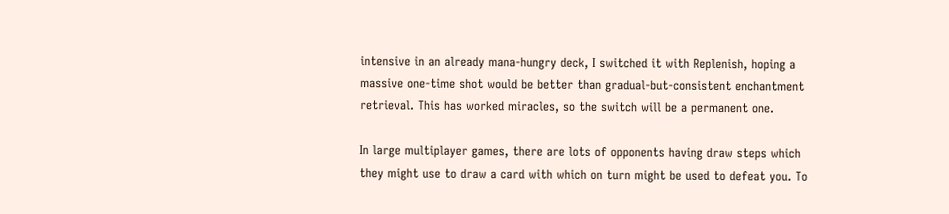intensive in an already mana-hungry deck, I switched it with Replenish, hoping a massive one-time shot would be better than gradual-but-consistent enchantment retrieval. This has worked miracles, so the switch will be a permanent one.

In large multiplayer games, there are lots of opponents having draw steps which they might use to draw a card with which on turn might be used to defeat you. To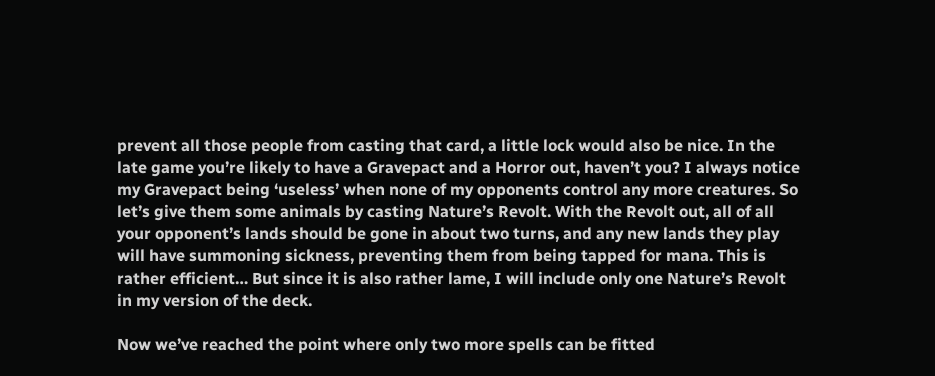prevent all those people from casting that card, a little lock would also be nice. In the late game you’re likely to have a Gravepact and a Horror out, haven’t you? I always notice my Gravepact being ‘useless’ when none of my opponents control any more creatures. So let’s give them some animals by casting Nature’s Revolt. With the Revolt out, all of all your opponent’s lands should be gone in about two turns, and any new lands they play will have summoning sickness, preventing them from being tapped for mana. This is rather efficient… But since it is also rather lame, I will include only one Nature’s Revolt in my version of the deck.

Now we’ve reached the point where only two more spells can be fitted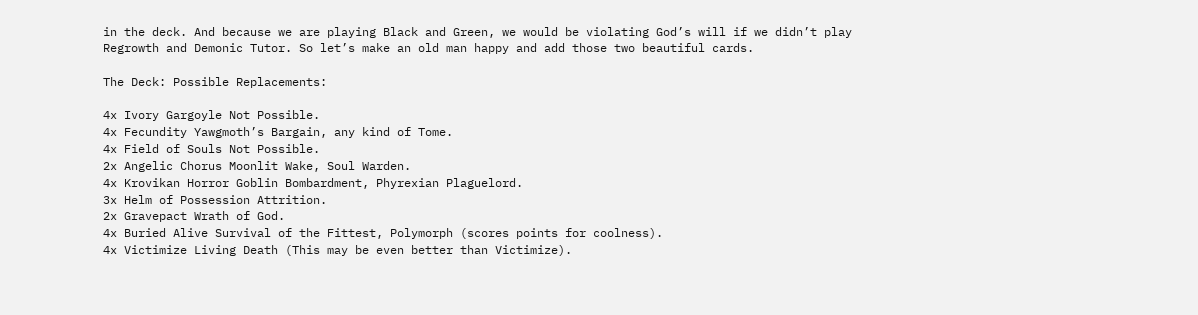in the deck. And because we are playing Black and Green, we would be violating God’s will if we didn’t play Regrowth and Demonic Tutor. So let’s make an old man happy and add those two beautiful cards.

The Deck: Possible Replacements:

4x Ivory Gargoyle Not Possible.
4x Fecundity Yawgmoth’s Bargain, any kind of Tome.
4x Field of Souls Not Possible.
2x Angelic Chorus Moonlit Wake, Soul Warden.
4x Krovikan Horror Goblin Bombardment, Phyrexian Plaguelord.
3x Helm of Possession Attrition.
2x Gravepact Wrath of God.
4x Buried Alive Survival of the Fittest, Polymorph (scores points for coolness).
4x Victimize Living Death (This may be even better than Victimize).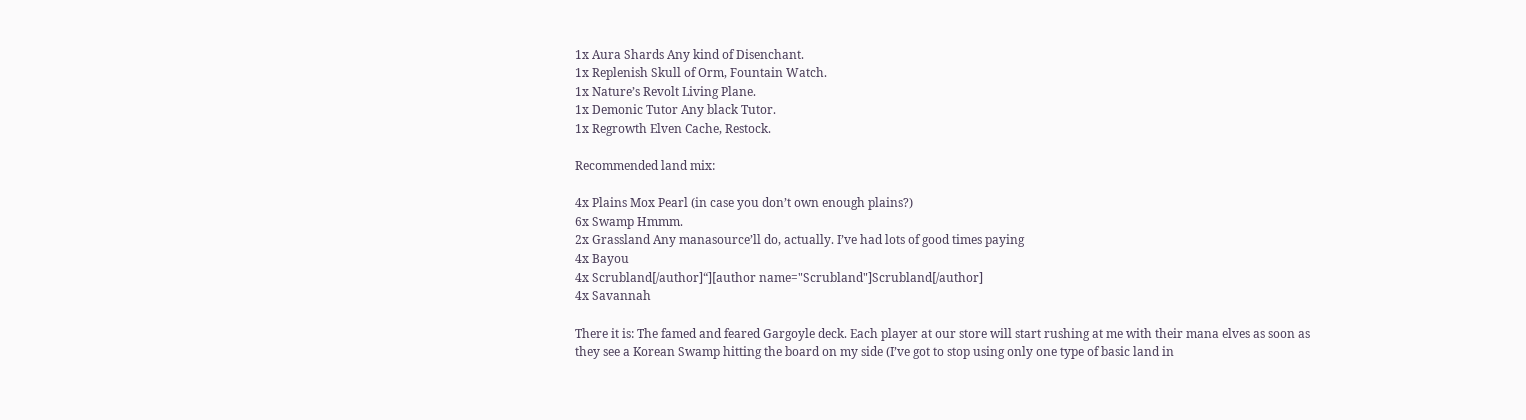1x Aura Shards Any kind of Disenchant.
1x Replenish Skull of Orm, Fountain Watch.
1x Nature’s Revolt Living Plane.
1x Demonic Tutor Any black Tutor.
1x Regrowth Elven Cache, Restock.

Recommended land mix:

4x Plains Mox Pearl (in case you don’t own enough plains?)
6x Swamp Hmmm.
2x Grassland Any manasource’ll do, actually. I’ve had lots of good times paying
4x Bayou
4x Scrubland[/author]“][author name="Scrubland"]Scrubland[/author]
4x Savannah

There it is: The famed and feared Gargoyle deck. Each player at our store will start rushing at me with their mana elves as soon as they see a Korean Swamp hitting the board on my side (I’ve got to stop using only one type of basic land in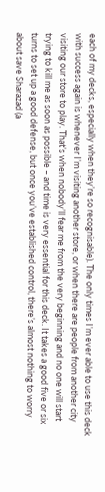each of my decks, especially when they’re so recognisable). The only times I’m ever able to use this deck with success again is whenever I’m visiting another store, or when there are people from another city visiting our store to play. That’s when nobody’ll fear me from the very beginning and no one will start trying to kill me as soon as possible – and time is very essential for this deck. It takes a good five or six turns to set up a good defense, but once you’ve established control, there’s almost nothing to worry about save Sharazad (a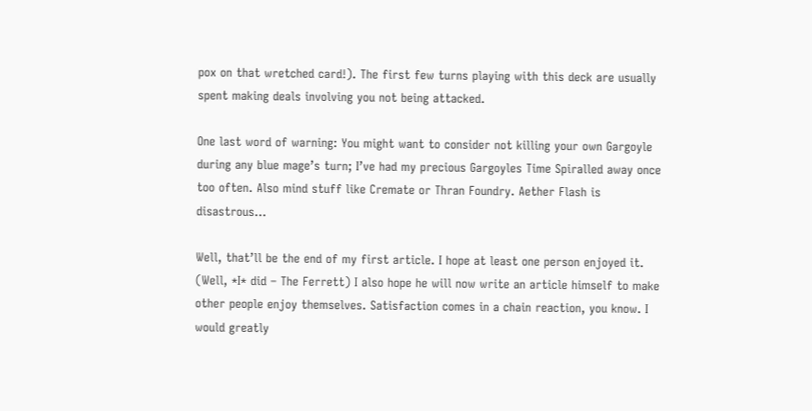pox on that wretched card!). The first few turns playing with this deck are usually spent making deals involving you not being attacked.

One last word of warning: You might want to consider not killing your own Gargoyle during any blue mage’s turn; I’ve had my precious Gargoyles Time Spiralled away once too often. Also mind stuff like Cremate or Thran Foundry. Aether Flash is disastrous…

Well, that’ll be the end of my first article. I hope at least one person enjoyed it. (Well, *I* did – The Ferrett) I also hope he will now write an article himself to make other people enjoy themselves. Satisfaction comes in a chain reaction, you know. I would greatly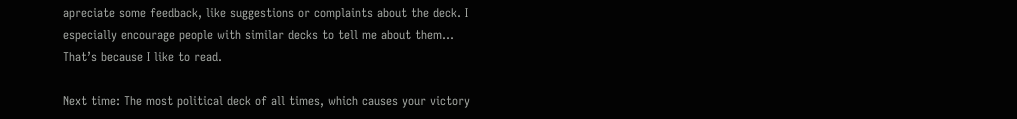apreciate some feedback, like suggestions or complaints about the deck. I especially encourage people with similar decks to tell me about them… That’s because I like to read.

Next time: The most political deck of all times, which causes your victory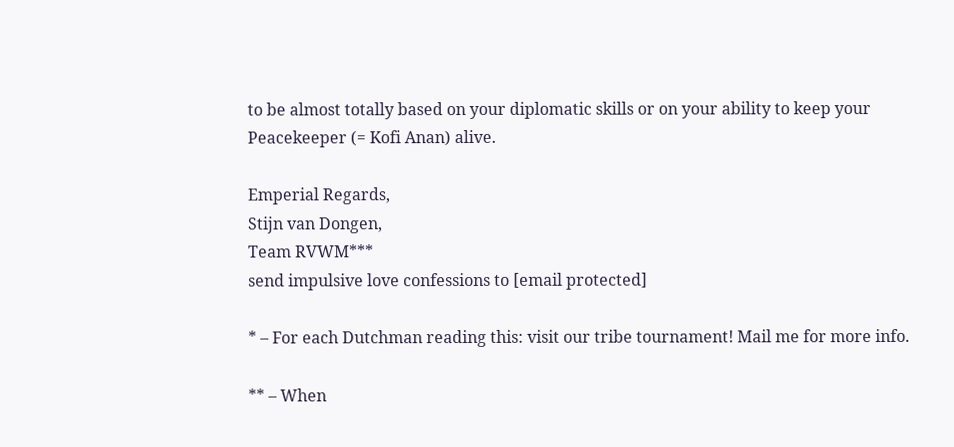to be almost totally based on your diplomatic skills or on your ability to keep your Peacekeeper (= Kofi Anan) alive.

Emperial Regards,
Stijn van Dongen,
Team RVWM***
send impulsive love confessions to [email protected]

* – For each Dutchman reading this: visit our tribe tournament! Mail me for more info.

** – When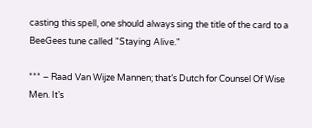casting this spell, one should always sing the title of the card to a BeeGees tune called "Staying Alive."

*** – Raad Van Wijze Mannen; that’s Dutch for Counsel Of Wise Men. It’s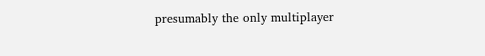presumably the only multiplayer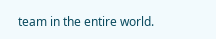team in the entire world.